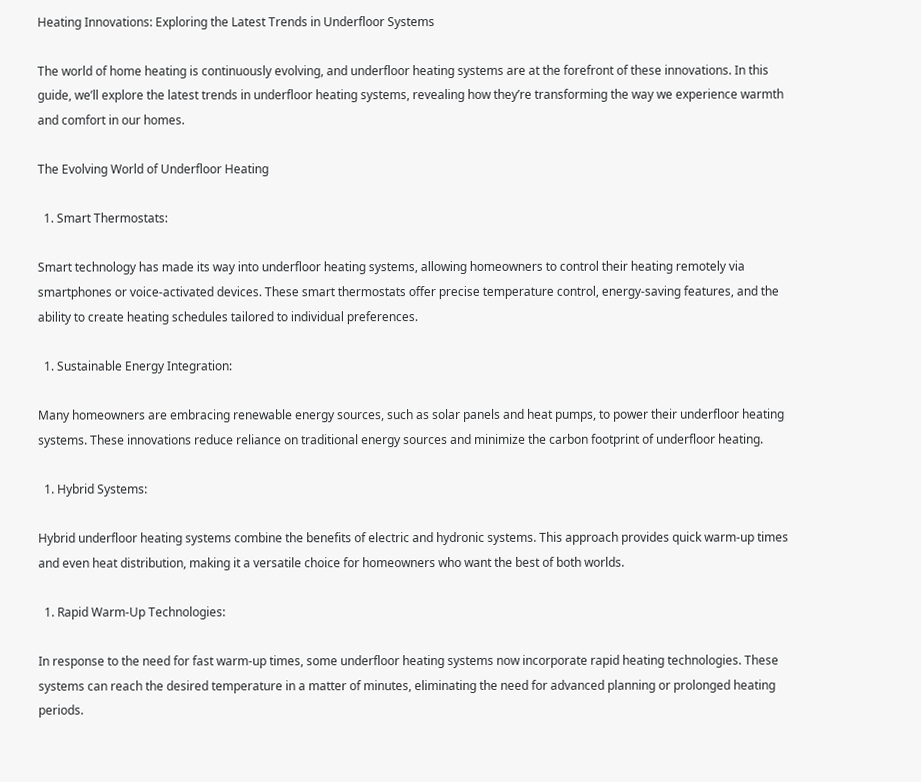Heating Innovations: Exploring the Latest Trends in Underfloor Systems

The world of home heating is continuously evolving, and underfloor heating systems are at the forefront of these innovations. In this guide, we’ll explore the latest trends in underfloor heating systems, revealing how they’re transforming the way we experience warmth and comfort in our homes.

The Evolving World of Underfloor Heating

  1. Smart Thermostats:

Smart technology has made its way into underfloor heating systems, allowing homeowners to control their heating remotely via smartphones or voice-activated devices. These smart thermostats offer precise temperature control, energy-saving features, and the ability to create heating schedules tailored to individual preferences.

  1. Sustainable Energy Integration:

Many homeowners are embracing renewable energy sources, such as solar panels and heat pumps, to power their underfloor heating systems. These innovations reduce reliance on traditional energy sources and minimize the carbon footprint of underfloor heating.

  1. Hybrid Systems:

Hybrid underfloor heating systems combine the benefits of electric and hydronic systems. This approach provides quick warm-up times and even heat distribution, making it a versatile choice for homeowners who want the best of both worlds.

  1. Rapid Warm-Up Technologies:

In response to the need for fast warm-up times, some underfloor heating systems now incorporate rapid heating technologies. These systems can reach the desired temperature in a matter of minutes, eliminating the need for advanced planning or prolonged heating periods.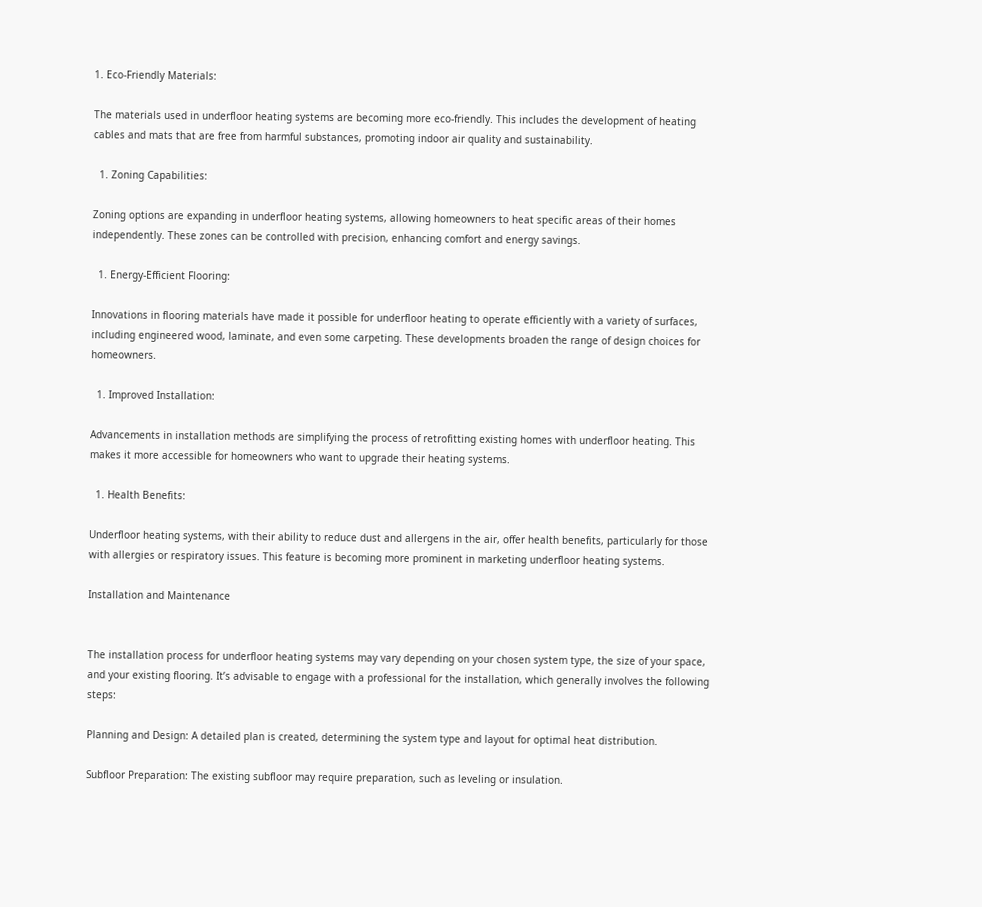1. Eco-Friendly Materials:

The materials used in underfloor heating systems are becoming more eco-friendly. This includes the development of heating cables and mats that are free from harmful substances, promoting indoor air quality and sustainability.

  1. Zoning Capabilities:

Zoning options are expanding in underfloor heating systems, allowing homeowners to heat specific areas of their homes independently. These zones can be controlled with precision, enhancing comfort and energy savings.

  1. Energy-Efficient Flooring:

Innovations in flooring materials have made it possible for underfloor heating to operate efficiently with a variety of surfaces, including engineered wood, laminate, and even some carpeting. These developments broaden the range of design choices for homeowners.

  1. Improved Installation:

Advancements in installation methods are simplifying the process of retrofitting existing homes with underfloor heating. This makes it more accessible for homeowners who want to upgrade their heating systems.

  1. Health Benefits:

Underfloor heating systems, with their ability to reduce dust and allergens in the air, offer health benefits, particularly for those with allergies or respiratory issues. This feature is becoming more prominent in marketing underfloor heating systems.

Installation and Maintenance


The installation process for underfloor heating systems may vary depending on your chosen system type, the size of your space, and your existing flooring. It’s advisable to engage with a professional for the installation, which generally involves the following steps:

Planning and Design: A detailed plan is created, determining the system type and layout for optimal heat distribution.

Subfloor Preparation: The existing subfloor may require preparation, such as leveling or insulation.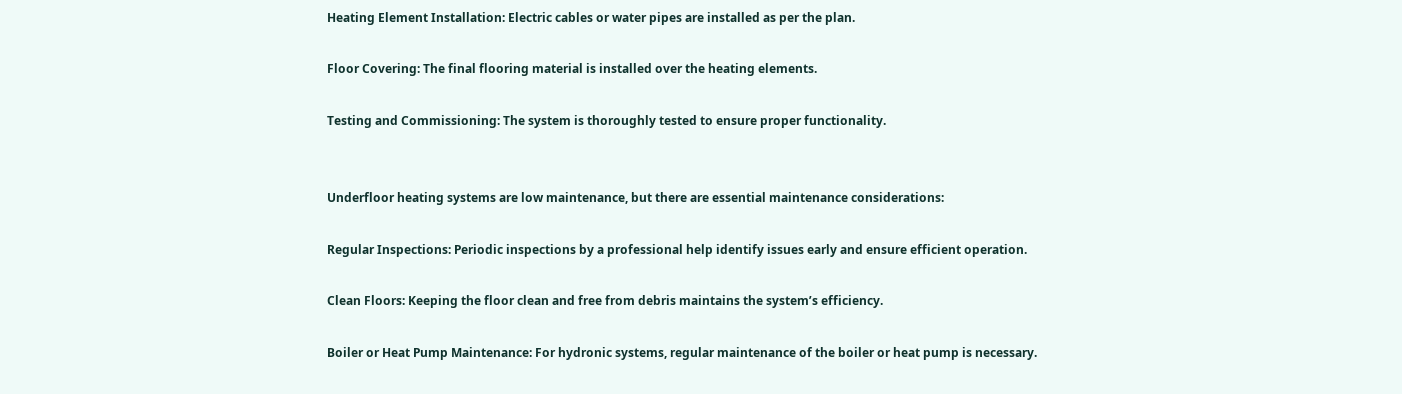Heating Element Installation: Electric cables or water pipes are installed as per the plan.

Floor Covering: The final flooring material is installed over the heating elements.

Testing and Commissioning: The system is thoroughly tested to ensure proper functionality.


Underfloor heating systems are low maintenance, but there are essential maintenance considerations:

Regular Inspections: Periodic inspections by a professional help identify issues early and ensure efficient operation.

Clean Floors: Keeping the floor clean and free from debris maintains the system’s efficiency.

Boiler or Heat Pump Maintenance: For hydronic systems, regular maintenance of the boiler or heat pump is necessary.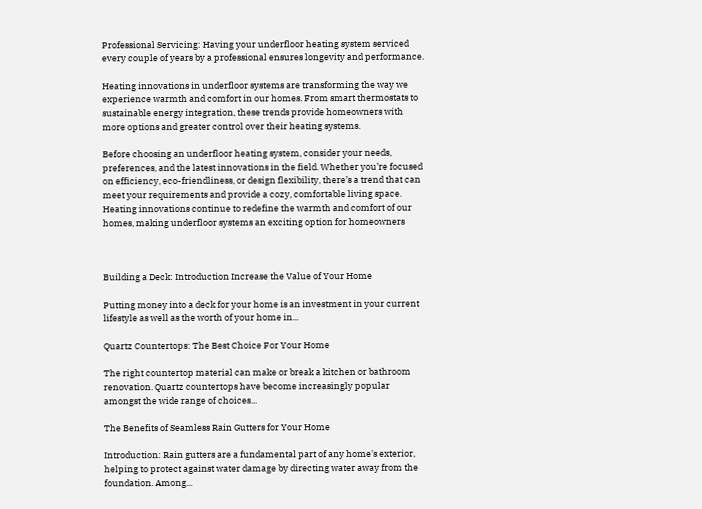Professional Servicing: Having your underfloor heating system serviced every couple of years by a professional ensures longevity and performance.

Heating innovations in underfloor systems are transforming the way we experience warmth and comfort in our homes. From smart thermostats to sustainable energy integration, these trends provide homeowners with more options and greater control over their heating systems.

Before choosing an underfloor heating system, consider your needs, preferences, and the latest innovations in the field. Whether you’re focused on efficiency, eco-friendliness, or design flexibility, there’s a trend that can meet your requirements and provide a cozy, comfortable living space. Heating innovations continue to redefine the warmth and comfort of our homes, making underfloor systems an exciting option for homeowners



Building a Deck: Introduction Increase the Value of Your Home

Putting money into a deck for your home is an investment in your current lifestyle as well as the worth of your home in...

Quartz Countertops: The Best Choice For Your Home

The right countertop material can make or break a kitchen or bathroom renovation. Quartz countertops have become increasingly popular amongst the wide range of choices...

The Benefits of Seamless Rain Gutters for Your Home

Introduction: Rain gutters are a fundamental part of any home's exterior, helping to protect against water damage by directing water away from the foundation. Among...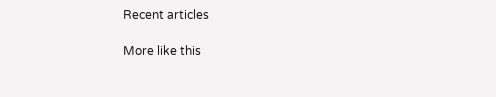Recent articles

More like this